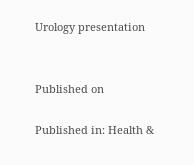Urology presentation


Published on

Published in: Health &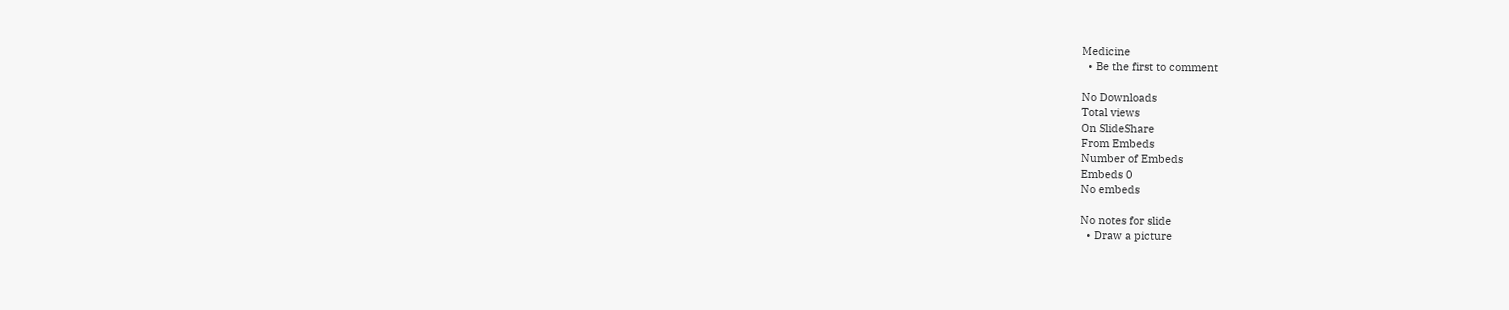Medicine
  • Be the first to comment

No Downloads
Total views
On SlideShare
From Embeds
Number of Embeds
Embeds 0
No embeds

No notes for slide
  • Draw a picture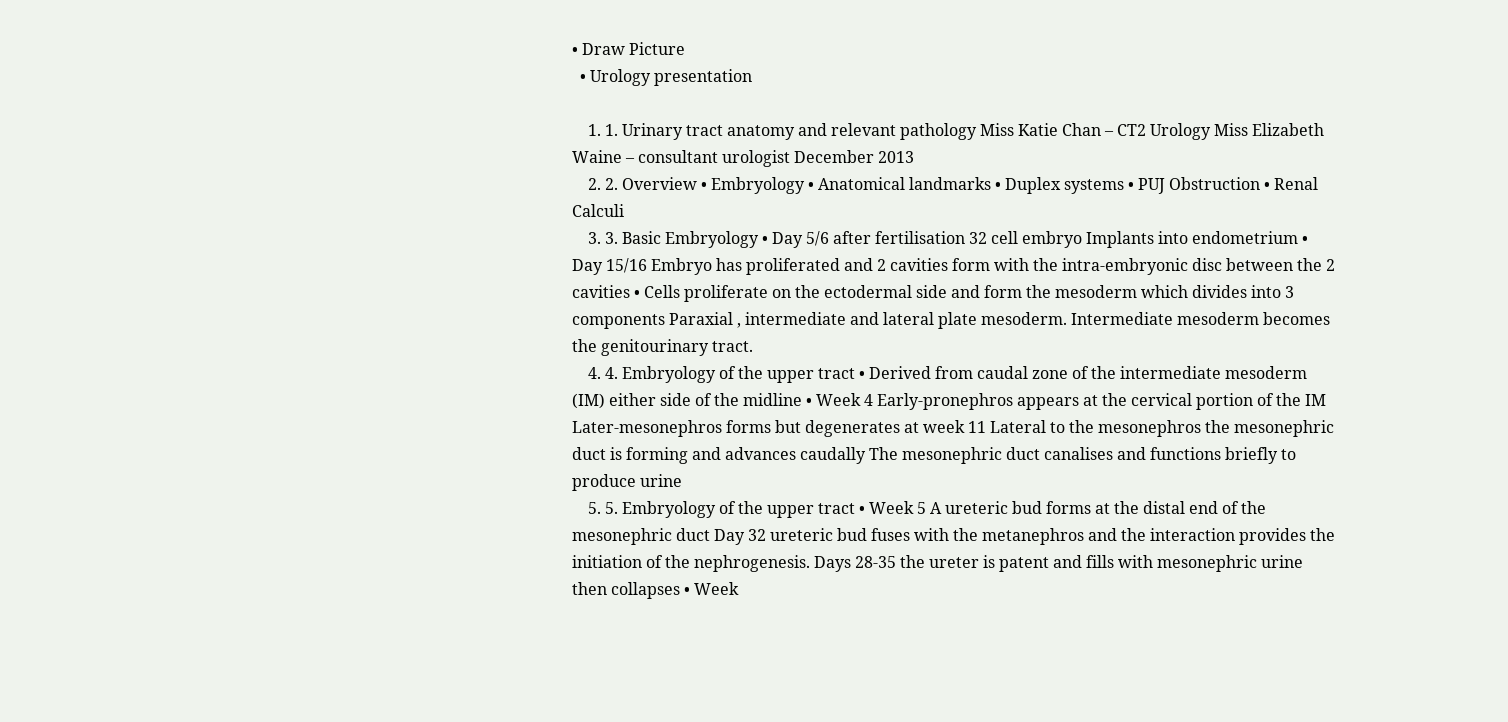• Draw Picture
  • Urology presentation

    1. 1. Urinary tract anatomy and relevant pathology Miss Katie Chan – CT2 Urology Miss Elizabeth Waine – consultant urologist December 2013
    2. 2. Overview • Embryology • Anatomical landmarks • Duplex systems • PUJ Obstruction • Renal Calculi
    3. 3. Basic Embryology • Day 5/6 after fertilisation 32 cell embryo Implants into endometrium • Day 15/16 Embryo has proliferated and 2 cavities form with the intra-embryonic disc between the 2 cavities • Cells proliferate on the ectodermal side and form the mesoderm which divides into 3 components Paraxial , intermediate and lateral plate mesoderm. Intermediate mesoderm becomes the genitourinary tract.
    4. 4. Embryology of the upper tract • Derived from caudal zone of the intermediate mesoderm (IM) either side of the midline • Week 4 Early-pronephros appears at the cervical portion of the IM Later-mesonephros forms but degenerates at week 11 Lateral to the mesonephros the mesonephric duct is forming and advances caudally The mesonephric duct canalises and functions briefly to produce urine
    5. 5. Embryology of the upper tract • Week 5 A ureteric bud forms at the distal end of the mesonephric duct Day 32 ureteric bud fuses with the metanephros and the interaction provides the initiation of the nephrogenesis. Days 28-35 the ureter is patent and fills with mesonephric urine then collapses • Week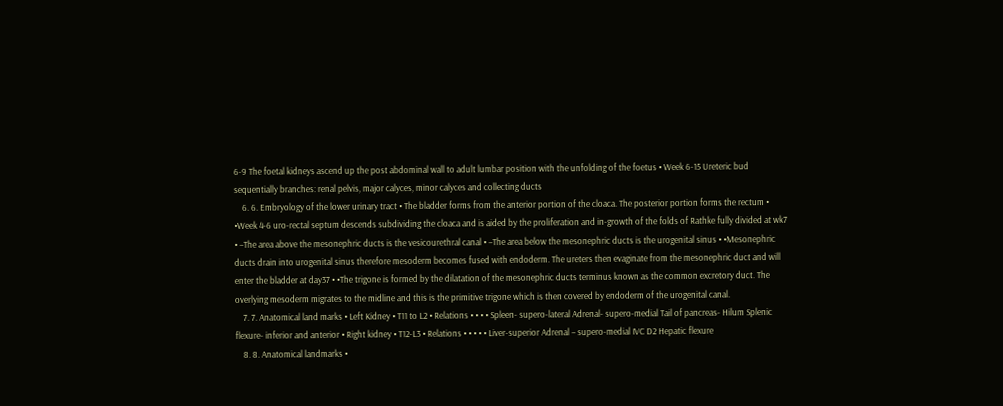6-9 The foetal kidneys ascend up the post abdominal wall to adult lumbar position with the unfolding of the foetus • Week 6-15 Ureteric bud sequentially branches: renal pelvis, major calyces, minor calyces and collecting ducts
    6. 6. Embryology of the lower urinary tract • The bladder forms from the anterior portion of the cloaca. The posterior portion forms the rectum • •Week 4-6 uro-rectal septum descends subdividing the cloaca and is aided by the proliferation and in-growth of the folds of Rathke fully divided at wk7 • –The area above the mesonephric ducts is the vesicourethral canal • –The area below the mesonephric ducts is the urogenital sinus • •Mesonephric ducts drain into urogenital sinus therefore mesoderm becomes fused with endoderm. The ureters then evaginate from the mesonephric duct and will enter the bladder at day37 • •The trigone is formed by the dilatation of the mesonephric ducts terminus known as the common excretory duct. The overlying mesoderm migrates to the midline and this is the primitive trigone which is then covered by endoderm of the urogenital canal.
    7. 7. Anatomical land marks • Left Kidney • T11 to L2 • Relations • • • • Spleen- supero-lateral Adrenal- supero-medial Tail of pancreas- Hilum Splenic flexure- inferior and anterior • Right kidney • T12-L3 • Relations • • • • • Liver-superior Adrenal – supero-medial IVC D2 Hepatic flexure
    8. 8. Anatomical landmarks •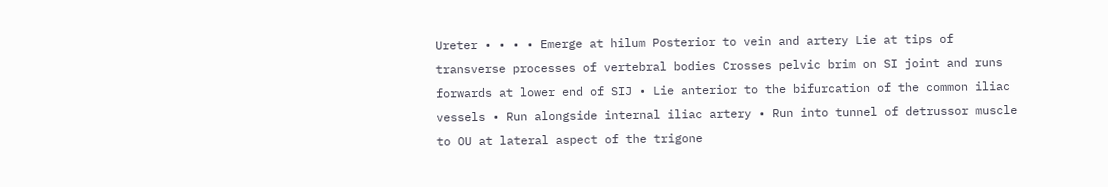Ureter • • • • Emerge at hilum Posterior to vein and artery Lie at tips of transverse processes of vertebral bodies Crosses pelvic brim on SI joint and runs forwards at lower end of SIJ • Lie anterior to the bifurcation of the common iliac vessels • Run alongside internal iliac artery • Run into tunnel of detrussor muscle to OU at lateral aspect of the trigone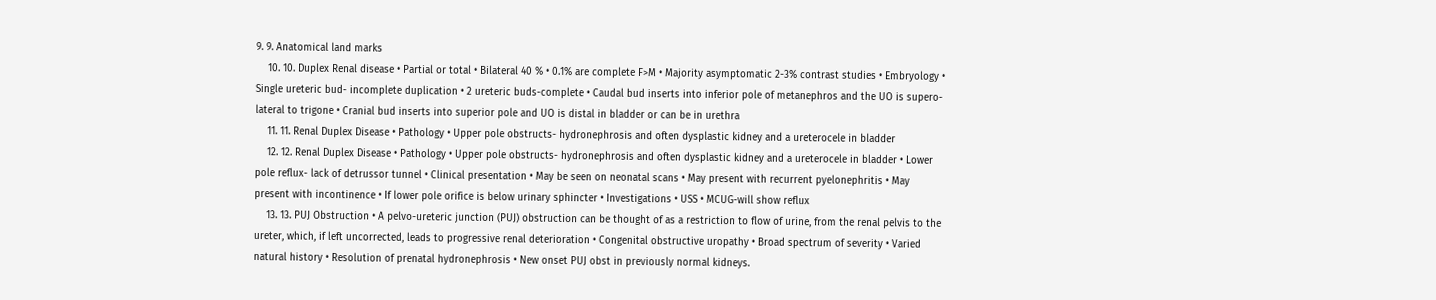9. 9. Anatomical land marks
    10. 10. Duplex Renal disease • Partial or total • Bilateral 40 % • 0.1% are complete F>M • Majority asymptomatic 2-3% contrast studies • Embryology • Single ureteric bud- incomplete duplication • 2 ureteric buds-complete • Caudal bud inserts into inferior pole of metanephros and the UO is supero-lateral to trigone • Cranial bud inserts into superior pole and UO is distal in bladder or can be in urethra
    11. 11. Renal Duplex Disease • Pathology • Upper pole obstructs- hydronephrosis and often dysplastic kidney and a ureterocele in bladder
    12. 12. Renal Duplex Disease • Pathology • Upper pole obstructs- hydronephrosis and often dysplastic kidney and a ureterocele in bladder • Lower pole reflux- lack of detrussor tunnel • Clinical presentation • May be seen on neonatal scans • May present with recurrent pyelonephritis • May present with incontinence • If lower pole orifice is below urinary sphincter • Investigations • USS • MCUG-will show reflux
    13. 13. PUJ Obstruction • A pelvo-ureteric junction (PUJ) obstruction can be thought of as a restriction to flow of urine, from the renal pelvis to the ureter, which, if left uncorrected, leads to progressive renal deterioration • Congenital obstructive uropathy • Broad spectrum of severity • Varied natural history • Resolution of prenatal hydronephrosis • New onset PUJ obst in previously normal kidneys.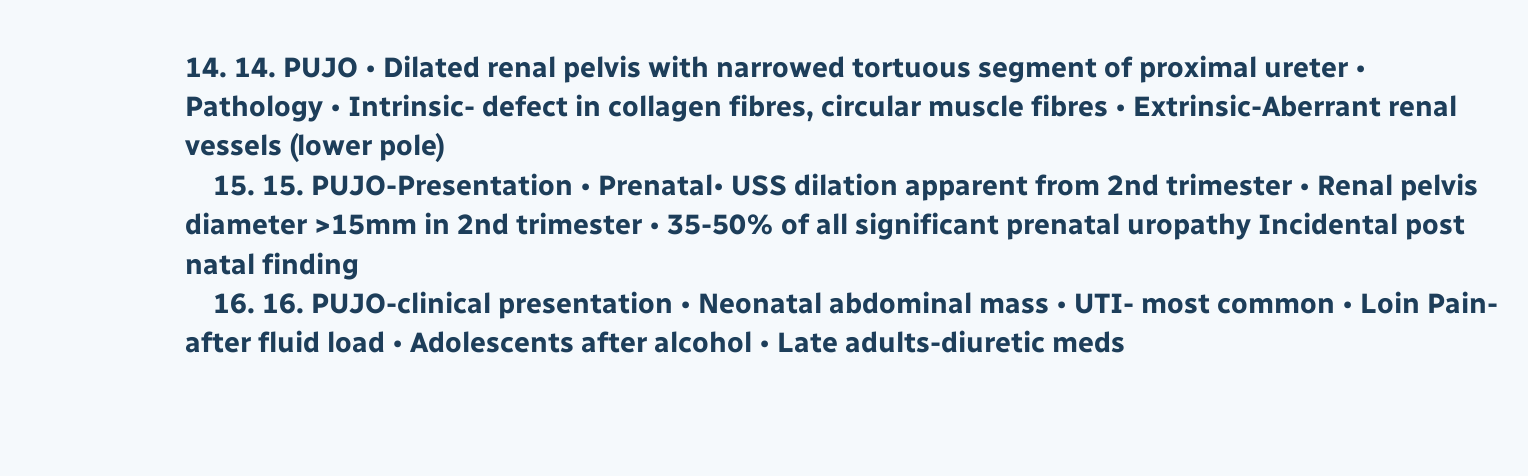14. 14. PUJO • Dilated renal pelvis with narrowed tortuous segment of proximal ureter • Pathology • Intrinsic- defect in collagen fibres, circular muscle fibres • Extrinsic-Aberrant renal vessels (lower pole)
    15. 15. PUJO-Presentation • Prenatal• USS dilation apparent from 2nd trimester • Renal pelvis diameter >15mm in 2nd trimester • 35-50% of all significant prenatal uropathy Incidental post natal finding
    16. 16. PUJO-clinical presentation • Neonatal abdominal mass • UTI- most common • Loin Pain-after fluid load • Adolescents after alcohol • Late adults-diuretic meds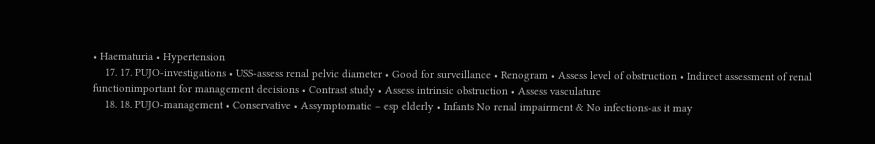• Haematuria • Hypertension
    17. 17. PUJO-investigations • USS-assess renal pelvic diameter • Good for surveillance • Renogram • Assess level of obstruction • Indirect assessment of renal functionimportant for management decisions • Contrast study • Assess intrinsic obstruction • Assess vasculature
    18. 18. PUJO-management • Conservative • Assymptomatic – esp elderly • Infants No renal impairment & No infections-as it may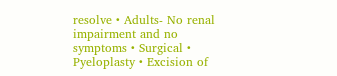resolve • Adults- No renal impairment and no symptoms • Surgical • Pyeloplasty • Excision of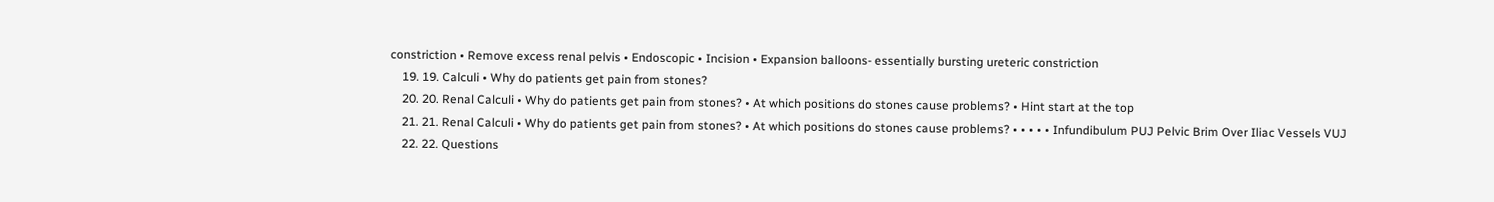constriction • Remove excess renal pelvis • Endoscopic • Incision • Expansion balloons- essentially bursting ureteric constriction
    19. 19. Calculi • Why do patients get pain from stones?
    20. 20. Renal Calculi • Why do patients get pain from stones? • At which positions do stones cause problems? • Hint start at the top
    21. 21. Renal Calculi • Why do patients get pain from stones? • At which positions do stones cause problems? • • • • • Infundibulum PUJ Pelvic Brim Over Iliac Vessels VUJ
    22. 22. Questions